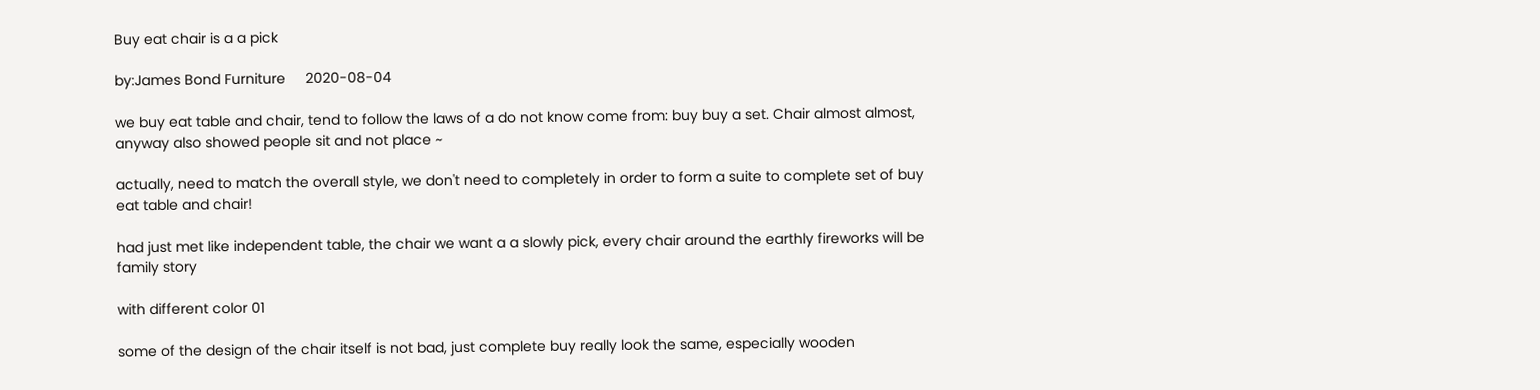Buy eat chair is a a pick

by:James Bond Furniture     2020-08-04

we buy eat table and chair, tend to follow the laws of a do not know come from: buy buy a set. Chair almost almost, anyway also showed people sit and not place ~

actually, need to match the overall style, we don't need to completely in order to form a suite to complete set of buy eat table and chair!

had just met like independent table, the chair we want a a slowly pick, every chair around the earthly fireworks will be family story

with different color 01

some of the design of the chair itself is not bad, just complete buy really look the same, especially wooden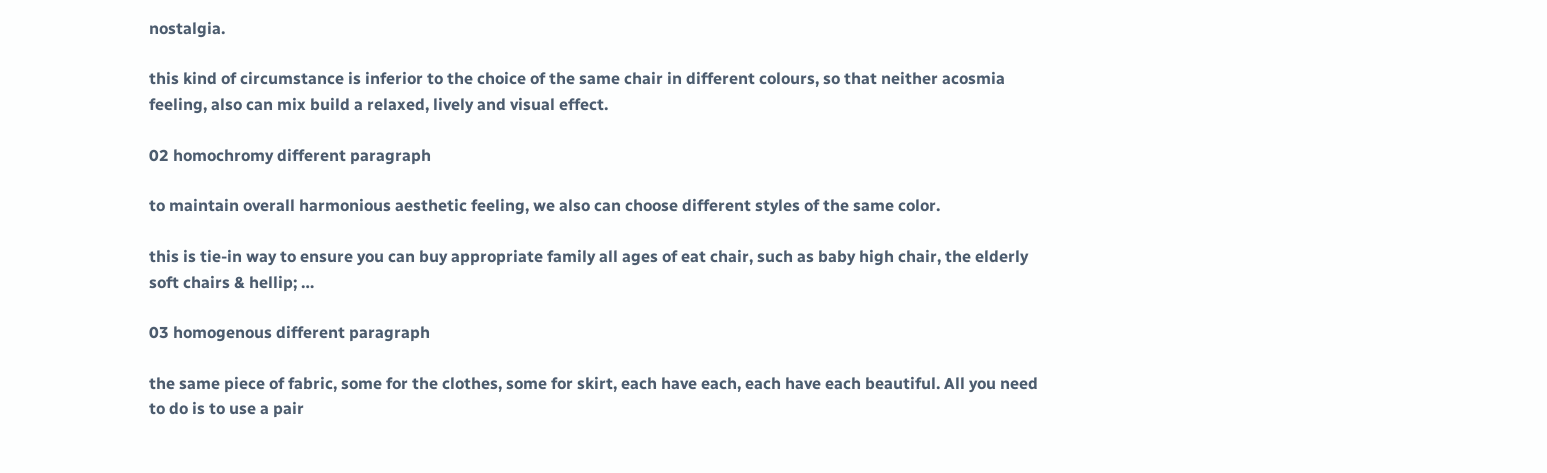nostalgia.

this kind of circumstance is inferior to the choice of the same chair in different colours, so that neither acosmia feeling, also can mix build a relaxed, lively and visual effect.

02 homochromy different paragraph

to maintain overall harmonious aesthetic feeling, we also can choose different styles of the same color.

this is tie-in way to ensure you can buy appropriate family all ages of eat chair, such as baby high chair, the elderly soft chairs & hellip; …

03 homogenous different paragraph

the same piece of fabric, some for the clothes, some for skirt, each have each, each have each beautiful. All you need to do is to use a pair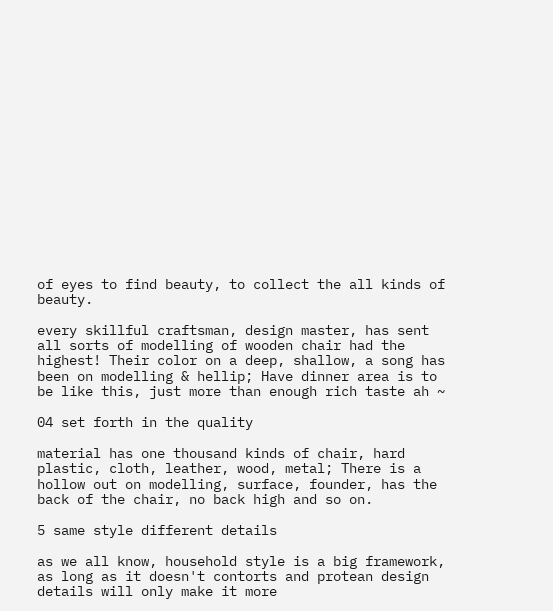of eyes to find beauty, to collect the all kinds of beauty.

every skillful craftsman, design master, has sent all sorts of modelling of wooden chair had the highest! Their color on a deep, shallow, a song has been on modelling & hellip; Have dinner area is to be like this, just more than enough rich taste ah ~

04 set forth in the quality

material has one thousand kinds of chair, hard plastic, cloth, leather, wood, metal; There is a hollow out on modelling, surface, founder, has the back of the chair, no back high and so on.

5 same style different details

as we all know, household style is a big framework, as long as it doesn't contorts and protean design details will only make it more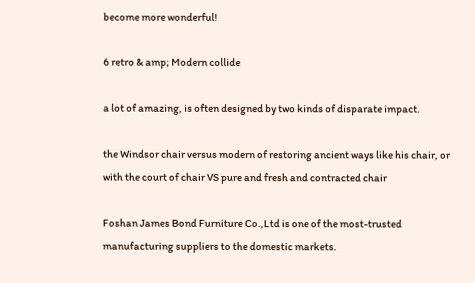become more wonderful!

6 retro & amp; Modern collide

a lot of amazing, is often designed by two kinds of disparate impact.

the Windsor chair versus modern of restoring ancient ways like his chair, or with the court of chair VS pure and fresh and contracted chair

Foshan James Bond Furniture Co.,Ltd is one of the most-trusted manufacturing suppliers to the domestic markets.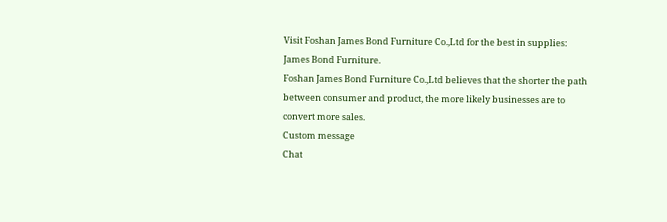Visit Foshan James Bond Furniture Co.,Ltd for the best in supplies: James Bond Furniture.
Foshan James Bond Furniture Co.,Ltd believes that the shorter the path between consumer and product, the more likely businesses are to convert more sales.
Custom message
Chat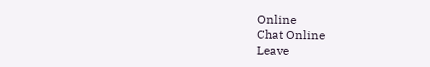Online
Chat Online
Leave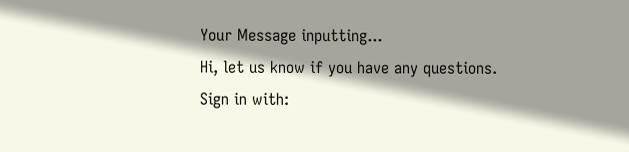Your Message inputting...
Hi, let us know if you have any questions.
Sign in with: